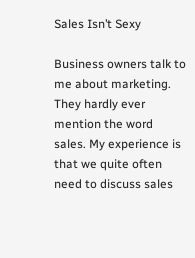Sales Isn’t Sexy

Business owners talk to me about marketing. They hardly ever mention the word sales. My experience is that we quite often need to discuss sales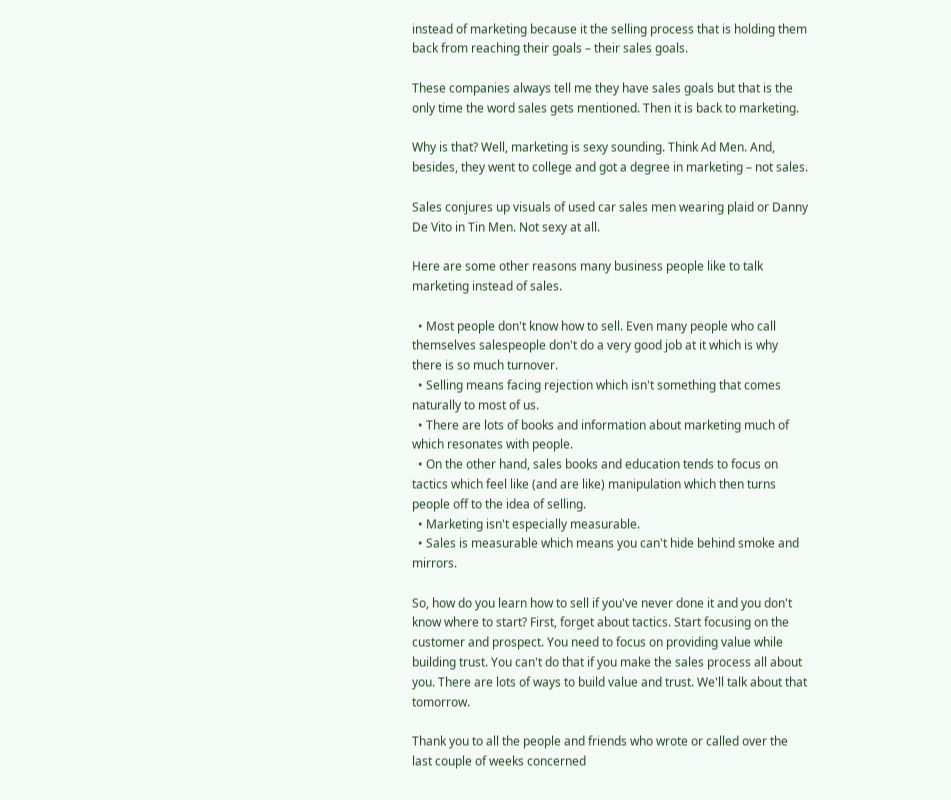instead of marketing because it the selling process that is holding them back from reaching their goals – their sales goals.

These companies always tell me they have sales goals but that is the only time the word sales gets mentioned. Then it is back to marketing.

Why is that? Well, marketing is sexy sounding. Think Ad Men. And, besides, they went to college and got a degree in marketing – not sales.

Sales conjures up visuals of used car sales men wearing plaid or Danny De Vito in Tin Men. Not sexy at all.

Here are some other reasons many business people like to talk marketing instead of sales.

  • Most people don't know how to sell. Even many people who call themselves salespeople don't do a very good job at it which is why there is so much turnover.
  • Selling means facing rejection which isn't something that comes naturally to most of us.
  • There are lots of books and information about marketing much of which resonates with people.
  • On the other hand, sales books and education tends to focus on tactics which feel like (and are like) manipulation which then turns people off to the idea of selling.
  • Marketing isn't especially measurable.
  • Sales is measurable which means you can't hide behind smoke and mirrors.

So, how do you learn how to sell if you've never done it and you don't know where to start? First, forget about tactics. Start focusing on the customer and prospect. You need to focus on providing value while building trust. You can't do that if you make the sales process all about you. There are lots of ways to build value and trust. We'll talk about that tomorrow.

Thank you to all the people and friends who wrote or called over the last couple of weeks concerned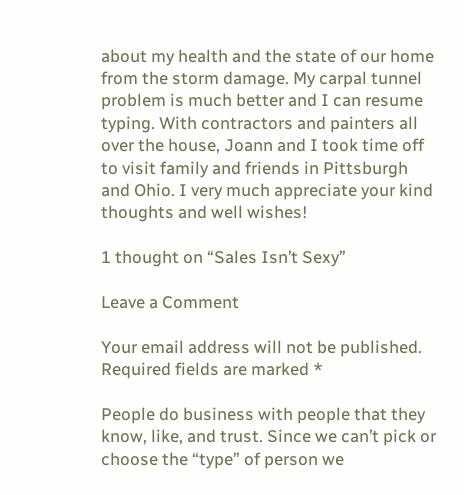about my health and the state of our home from the storm damage. My carpal tunnel problem is much better and I can resume typing. With contractors and painters all over the house, Joann and I took time off to visit family and friends in Pittsburgh and Ohio. I very much appreciate your kind thoughts and well wishes!

1 thought on “Sales Isn’t Sexy”

Leave a Comment

Your email address will not be published. Required fields are marked *

People do business with people that they know, like, and trust. Since we can’t pick or choose the “type” of person we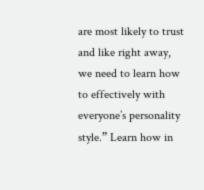are most likely to trust and like right away, we need to learn how to effectively with everyone’s personality style.” Learn how in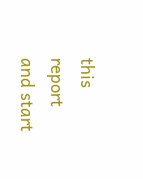this report and start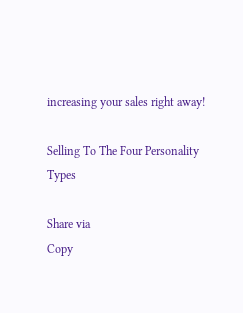increasing your sales right away!

Selling To The Four Personality Types

Share via
Copy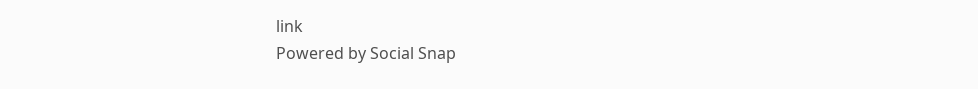link
Powered by Social Snap